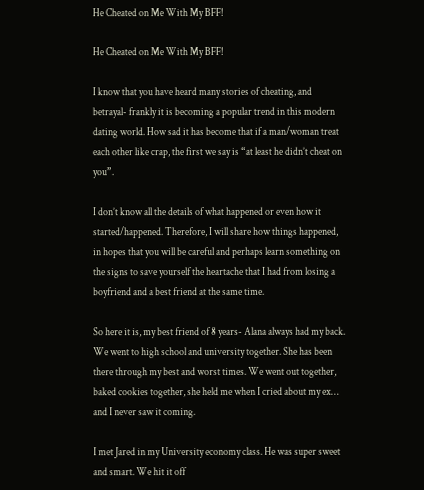He Cheated on Me With My BFF!

He Cheated on Me With My BFF!

I know that you have heard many stories of cheating, and betrayal- frankly it is becoming a popular trend in this modern dating world. How sad it has become that if a man/woman treat each other like crap, the first we say is “at least he didn’t cheat on you”.

I don’t know all the details of what happened or even how it started/happened. Therefore, I will share how things happened, in hopes that you will be careful and perhaps learn something on the signs to save yourself the heartache that I had from losing a boyfriend and a best friend at the same time.

So here it is, my best friend of 8 years- Alana always had my back. We went to high school and university together. She has been there through my best and worst times. We went out together, baked cookies together, she held me when I cried about my ex… and I never saw it coming.

I met Jared in my University economy class. He was super sweet and smart. We hit it off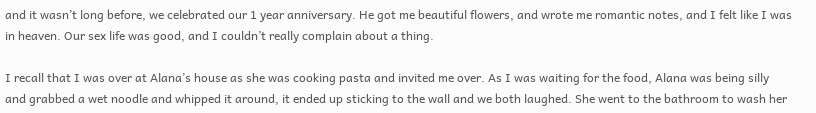and it wasn’t long before, we celebrated our 1 year anniversary. He got me beautiful flowers, and wrote me romantic notes, and I felt like I was in heaven. Our sex life was good, and I couldn’t really complain about a thing.

I recall that I was over at Alana’s house as she was cooking pasta and invited me over. As I was waiting for the food, Alana was being silly and grabbed a wet noodle and whipped it around, it ended up sticking to the wall and we both laughed. She went to the bathroom to wash her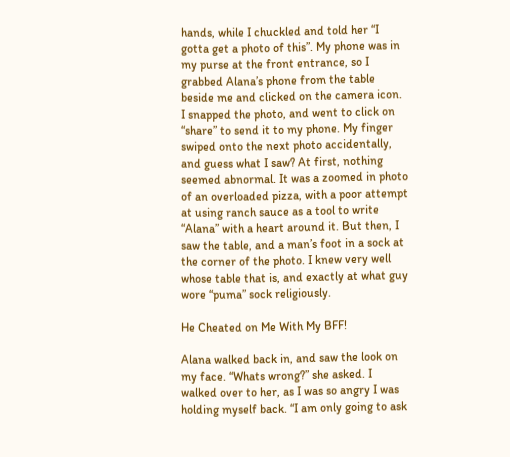hands, while I chuckled and told her “I gotta get a photo of this”. My phone was in my purse at the front entrance, so I grabbed Alana’s phone from the table beside me and clicked on the camera icon. I snapped the photo, and went to click on “share” to send it to my phone. My finger swiped onto the next photo accidentally, and guess what I saw? At first, nothing seemed abnormal. It was a zoomed in photo of an overloaded pizza, with a poor attempt at using ranch sauce as a tool to write “Alana” with a heart around it. But then, I saw the table, and a man’s foot in a sock at the corner of the photo. I knew very well whose table that is, and exactly at what guy wore “puma” sock religiously.

He Cheated on Me With My BFF!

Alana walked back in, and saw the look on my face. “Whats wrong?” she asked. I walked over to her, as I was so angry I was holding myself back. “I am only going to ask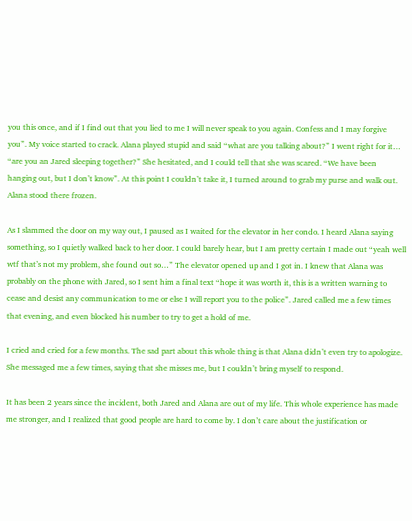you this once, and if I find out that you lied to me I will never speak to you again. Confess and I may forgive you”. My voice started to crack. Alana played stupid and said “what are you talking about?” I went right for it… “are you an Jared sleeping together?” She hesitated, and I could tell that she was scared. “We have been hanging out, but I don’t know”. At this point I couldn’t take it, I turned around to grab my purse and walk out. Alana stood there frozen.

As I slammed the door on my way out, I paused as I waited for the elevator in her condo. I heard Alana saying something, so I quietly walked back to her door. I could barely hear, but I am pretty certain I made out “yeah well wtf that’s not my problem, she found out so…” The elevator opened up and I got in. I knew that Alana was probably on the phone with Jared, so I sent him a final text “hope it was worth it, this is a written warning to cease and desist any communication to me or else I will report you to the police”. Jared called me a few times that evening, and even blocked his number to try to get a hold of me.

I cried and cried for a few months. The sad part about this whole thing is that Alana didn’t even try to apologize. She messaged me a few times, saying that she misses me, but I couldn’t bring myself to respond.

It has been 2 years since the incident, both Jared and Alana are out of my life. This whole experience has made me stronger, and I realized that good people are hard to come by. I don’t care about the justification or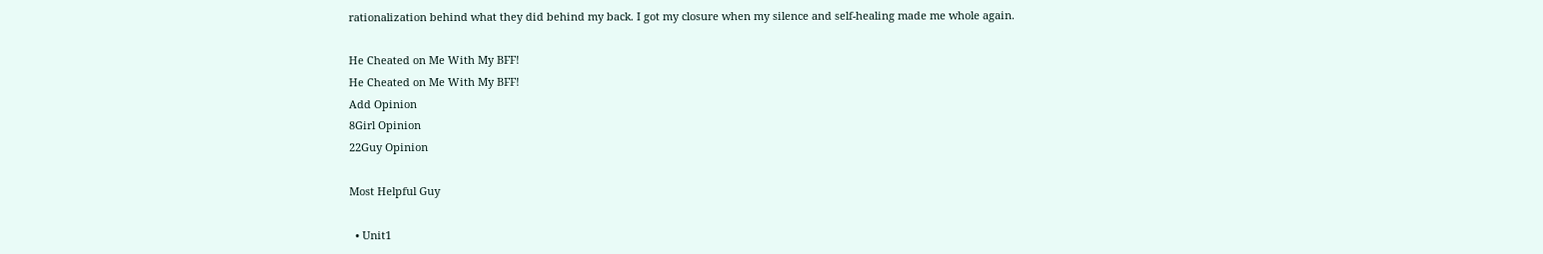rationalization behind what they did behind my back. I got my closure when my silence and self-healing made me whole again.

He Cheated on Me With My BFF!
He Cheated on Me With My BFF!
Add Opinion
8Girl Opinion
22Guy Opinion

Most Helpful Guy

  • Unit1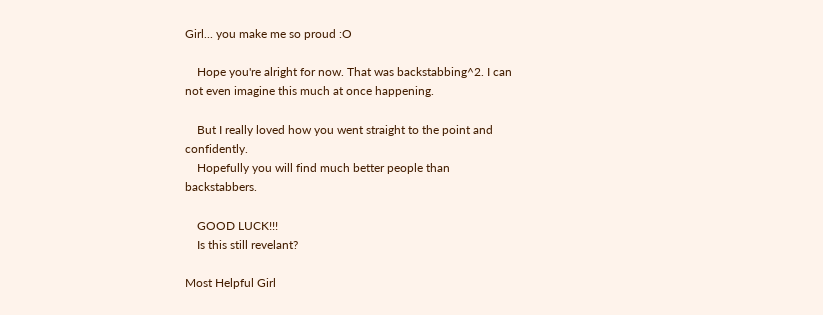Girl... you make me so proud :O

    Hope you're alright for now. That was backstabbing^2. I can not even imagine this much at once happening.

    But I really loved how you went straight to the point and confidently.
    Hopefully you will find much better people than backstabbers.

    GOOD LUCK!!!
    Is this still revelant?

Most Helpful Girl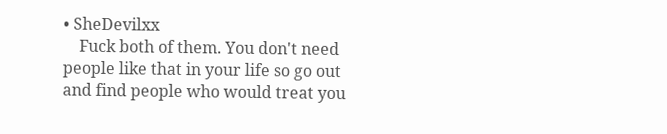• SheDevilxx
    Fuck both of them. You don't need people like that in your life so go out and find people who would treat you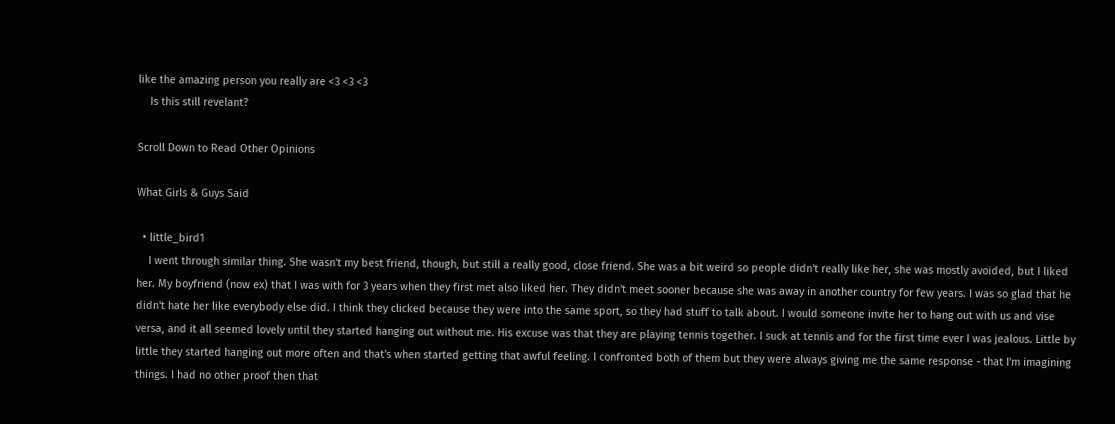like the amazing person you really are <3 <3 <3
    Is this still revelant?

Scroll Down to Read Other Opinions

What Girls & Guys Said

  • little_bird1
    I went through similar thing. She wasn't my best friend, though, but still a really good, close friend. She was a bit weird so people didn't really like her, she was mostly avoided, but I liked her. My boyfriend (now ex) that I was with for 3 years when they first met also liked her. They didn't meet sooner because she was away in another country for few years. I was so glad that he didn't hate her like everybody else did. I think they clicked because they were into the same sport, so they had stuff to talk about. I would someone invite her to hang out with us and vise versa, and it all seemed lovely until they started hanging out without me. His excuse was that they are playing tennis together. I suck at tennis and for the first time ever I was jealous. Little by little they started hanging out more often and that's when started getting that awful feeling. I confronted both of them but they were always giving me the same response - that I'm imagining things. I had no other proof then that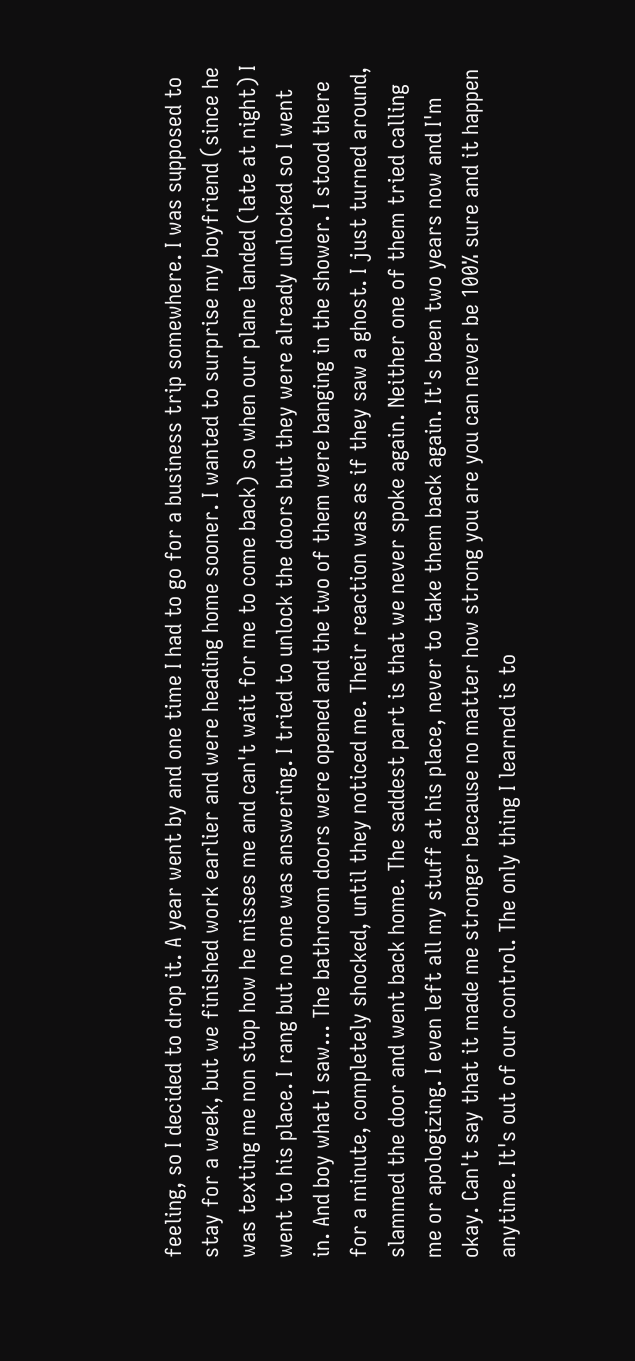feeling, so I decided to drop it. A year went by and one time I had to go for a business trip somewhere. I was supposed to stay for a week, but we finished work earlier and were heading home sooner. I wanted to surprise my boyfriend (since he was texting me non stop how he misses me and can't wait for me to come back) so when our plane landed (late at night) I went to his place. I rang but no one was answering. I tried to unlock the doors but they were already unlocked so I went in. And boy what I saw... The bathroom doors were opened and the two of them were banging in the shower. I stood there for a minute, completely shocked, until they noticed me. Their reaction was as if they saw a ghost. I just turned around, slammed the door and went back home. The saddest part is that we never spoke again. Neither one of them tried calling me or apologizing. I even left all my stuff at his place, never to take them back again. It's been two years now and I'm okay. Can't say that it made me stronger because no matter how strong you are you can never be 100% sure and it happen anytime. It's out of our control. The only thing I learned is to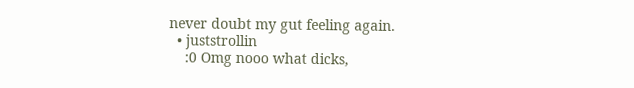never doubt my gut feeling again.
  • juststrollin
    :0 Omg nooo what dicks,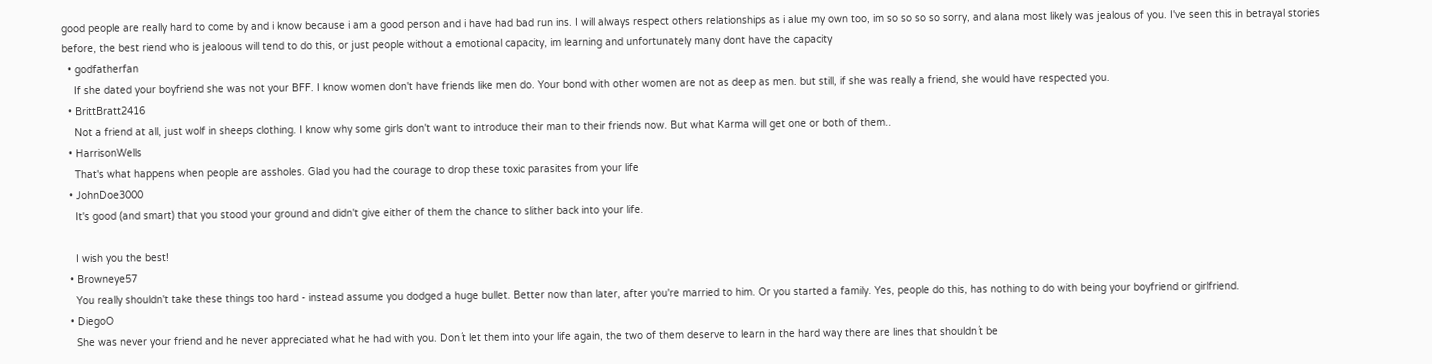good people are really hard to come by and i know because i am a good person and i have had bad run ins. I will always respect others relationships as i alue my own too, im so so so so sorry, and alana most likely was jealous of you. I've seen this in betrayal stories before, the best riend who is jealoous will tend to do this, or just people without a emotional capacity, im learning and unfortunately many dont have the capacity
  • godfatherfan
    If she dated your boyfriend she was not your BFF. I know women don't have friends like men do. Your bond with other women are not as deep as men. but still, if she was really a friend, she would have respected you.
  • BrittBratt2416
    Not a friend at all, just wolf in sheeps clothing. I know why some girls don't want to introduce their man to their friends now. But what Karma will get one or both of them..
  • HarrisonWells
    That's what happens when people are assholes. Glad you had the courage to drop these toxic parasites from your life
  • JohnDoe3000
    It's good (and smart) that you stood your ground and didn't give either of them the chance to slither back into your life.

    I wish you the best!
  • Browneye57
    You really shouldn't take these things too hard - instead assume you dodged a huge bullet. Better now than later, after you're married to him. Or you started a family. Yes, people do this, has nothing to do with being your boyfriend or girlfriend.
  • DiegoO
    She was never your friend and he never appreciated what he had with you. Don´t let them into your life again, the two of them deserve to learn in the hard way there are lines that shouldn´t be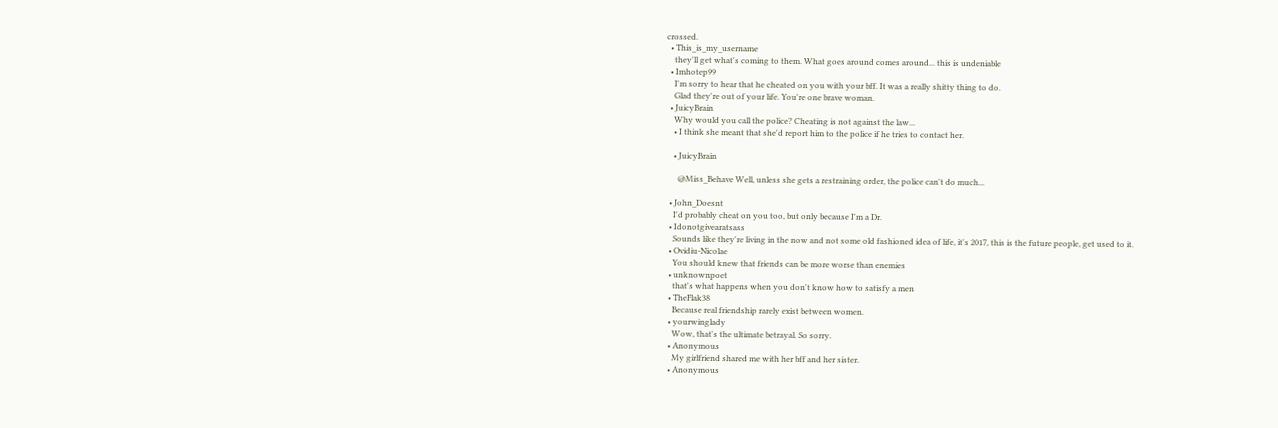crossed.
  • This_is_my_username
    they'll get what's coming to them. What goes around comes around... this is undeniable
  • Imhotep99
    I'm sorry to hear that he cheated on you with your bff. It was a really shitty thing to do.
    Glad they're out of your life. You're one brave woman.
  • JuicyBrain
    Why would you call the police? Cheating is not against the law...
    • I think she meant that she'd report him to the police if he tries to contact her.

    • JuicyBrain

      @Miss_Behave Well, unless she gets a restraining order, the police can't do much...

  • John_Doesnt
    I'd probably cheat on you too, but only because I'm a Dr.
  • Idonotgivearatsass
    Sounds like they're living in the now and not some old fashioned idea of life, it's 2017, this is the future people, get used to it.
  • Ovidiu-Nicolae
    You should knew that friends can be more worse than enemies
  • unknownpoet
    that's what happens when you don't know how to satisfy a men
  • TheFlak38
    Because real friendship rarely exist between women.
  • yourwinglady
    Wow, that's the ultimate betrayal. So sorry.
  • Anonymous
    My girlfriend shared me with her bff and her sister.
  • Anonymous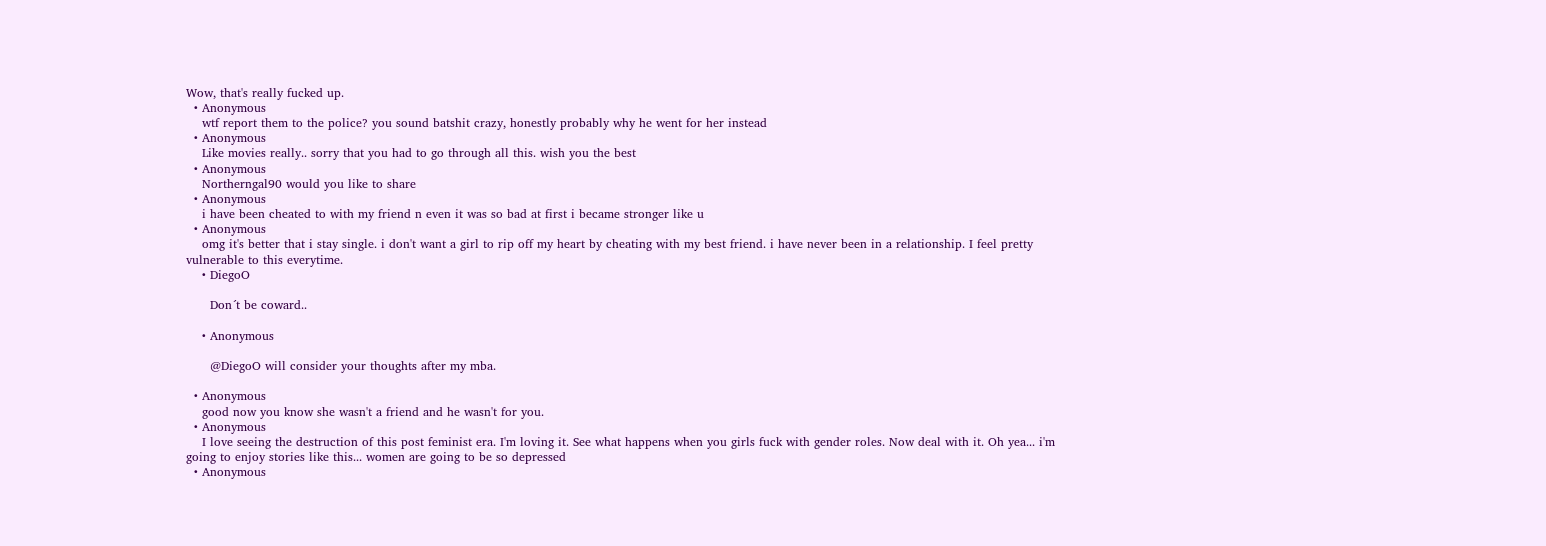Wow, that's really fucked up.
  • Anonymous
    wtf report them to the police? you sound batshit crazy, honestly probably why he went for her instead
  • Anonymous
    Like movies really.. sorry that you had to go through all this. wish you the best
  • Anonymous
    Northerngal90 would you like to share
  • Anonymous
    i have been cheated to with my friend n even it was so bad at first i became stronger like u
  • Anonymous
    omg it's better that i stay single. i don't want a girl to rip off my heart by cheating with my best friend. i have never been in a relationship. I feel pretty vulnerable to this everytime.
    • DiegoO

      Don´t be coward..

    • Anonymous

      @DiegoO will consider your thoughts after my mba.

  • Anonymous
    good now you know she wasn't a friend and he wasn't for you.
  • Anonymous
    I love seeing the destruction of this post feminist era. I'm loving it. See what happens when you girls fuck with gender roles. Now deal with it. Oh yea... i'm going to enjoy stories like this... women are going to be so depressed
  • Anonymous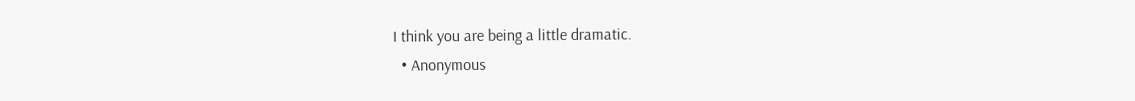I think you are being a little dramatic.
  • Anonymous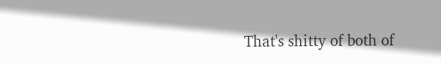That's shitty of both of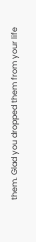them. Glad you dropped them from your life